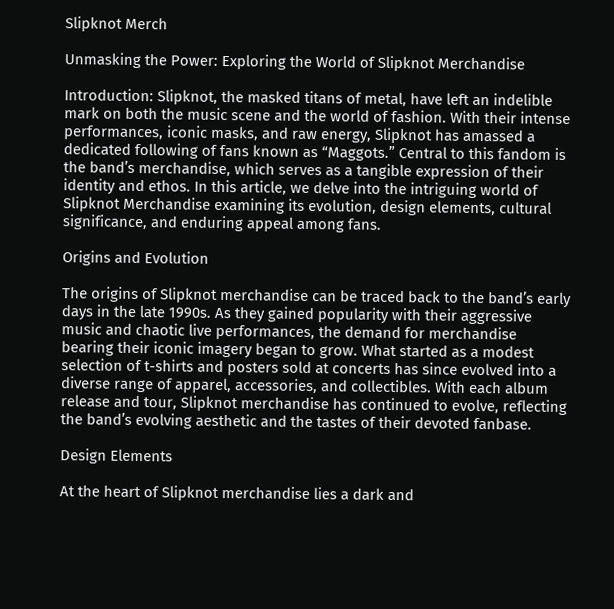Slipknot Merch

Unmasking the Power: Exploring the World of Slipknot Merchandise

Introduction: Slipknot, the masked titans of metal, have left an indelible mark on both the music scene and the world of fashion. With their intense performances, iconic masks, and raw energy, Slipknot has amassed a dedicated following of fans known as “Maggots.” Central to this fandom is the band’s merchandise, which serves as a tangible expression of their identity and ethos. In this article, we delve into the intriguing world of Slipknot Merchandise examining its evolution, design elements, cultural significance, and enduring appeal among fans.

Origins and Evolution

The origins of Slipknot merchandise can be traced back to the band’s early days in the late 1990s. As they gained popularity with their aggressive music and chaotic live performances, the demand for merchandise bearing their iconic imagery began to grow. What started as a modest selection of t-shirts and posters sold at concerts has since evolved into a diverse range of apparel, accessories, and collectibles. With each album release and tour, Slipknot merchandise has continued to evolve, reflecting the band’s evolving aesthetic and the tastes of their devoted fanbase.

Design Elements

At the heart of Slipknot merchandise lies a dark and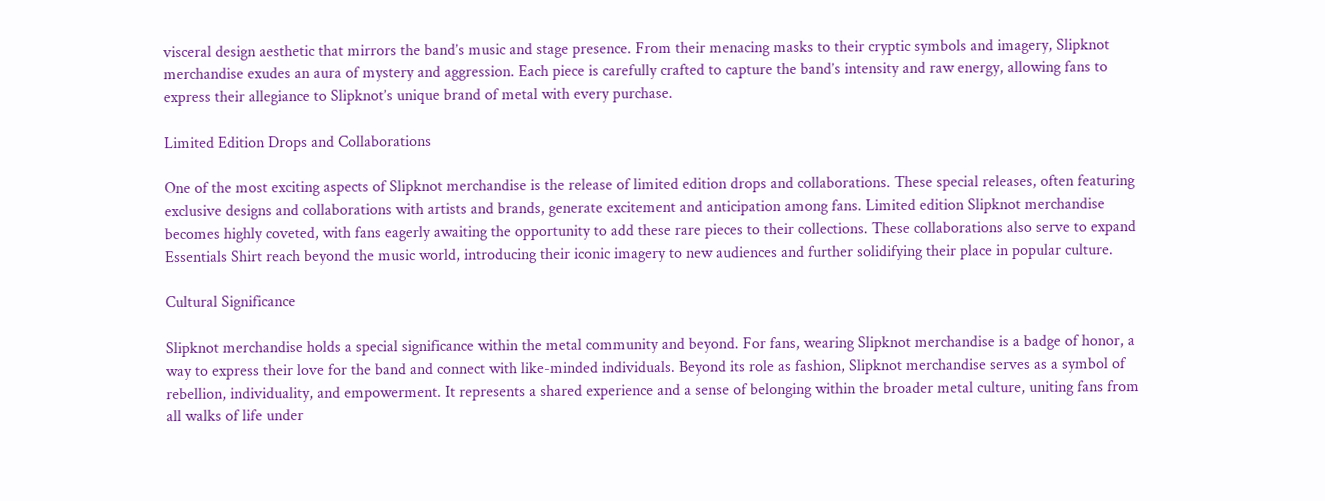visceral design aesthetic that mirrors the band’s music and stage presence. From their menacing masks to their cryptic symbols and imagery, Slipknot merchandise exudes an aura of mystery and aggression. Each piece is carefully crafted to capture the band’s intensity and raw energy, allowing fans to express their allegiance to Slipknot’s unique brand of metal with every purchase.

Limited Edition Drops and Collaborations

One of the most exciting aspects of Slipknot merchandise is the release of limited edition drops and collaborations. These special releases, often featuring exclusive designs and collaborations with artists and brands, generate excitement and anticipation among fans. Limited edition Slipknot merchandise becomes highly coveted, with fans eagerly awaiting the opportunity to add these rare pieces to their collections. These collaborations also serve to expand Essentials Shirt reach beyond the music world, introducing their iconic imagery to new audiences and further solidifying their place in popular culture.

Cultural Significance

Slipknot merchandise holds a special significance within the metal community and beyond. For fans, wearing Slipknot merchandise is a badge of honor, a way to express their love for the band and connect with like-minded individuals. Beyond its role as fashion, Slipknot merchandise serves as a symbol of rebellion, individuality, and empowerment. It represents a shared experience and a sense of belonging within the broader metal culture, uniting fans from all walks of life under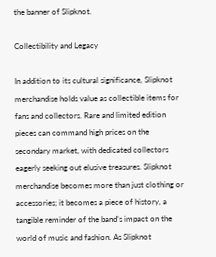the banner of Slipknot.

Collectibility and Legacy

In addition to its cultural significance, Slipknot merchandise holds value as collectible items for fans and collectors. Rare and limited edition pieces can command high prices on the secondary market, with dedicated collectors eagerly seeking out elusive treasures. Slipknot merchandise becomes more than just clothing or accessories; it becomes a piece of history, a tangible reminder of the band’s impact on the world of music and fashion. As Slipknot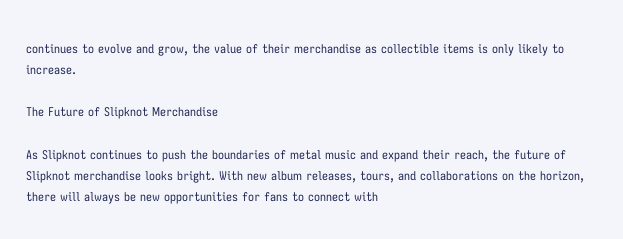continues to evolve and grow, the value of their merchandise as collectible items is only likely to increase.

The Future of Slipknot Merchandise

As Slipknot continues to push the boundaries of metal music and expand their reach, the future of Slipknot merchandise looks bright. With new album releases, tours, and collaborations on the horizon, there will always be new opportunities for fans to connect with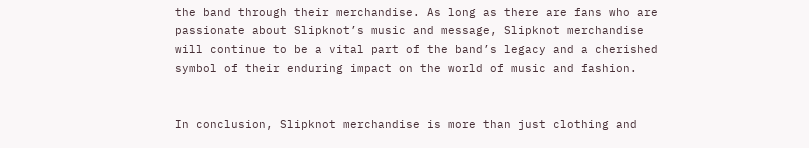the band through their merchandise. As long as there are fans who are passionate about Slipknot’s music and message, Slipknot merchandise will continue to be a vital part of the band’s legacy and a cherished symbol of their enduring impact on the world of music and fashion.


In conclusion, Slipknot merchandise is more than just clothing and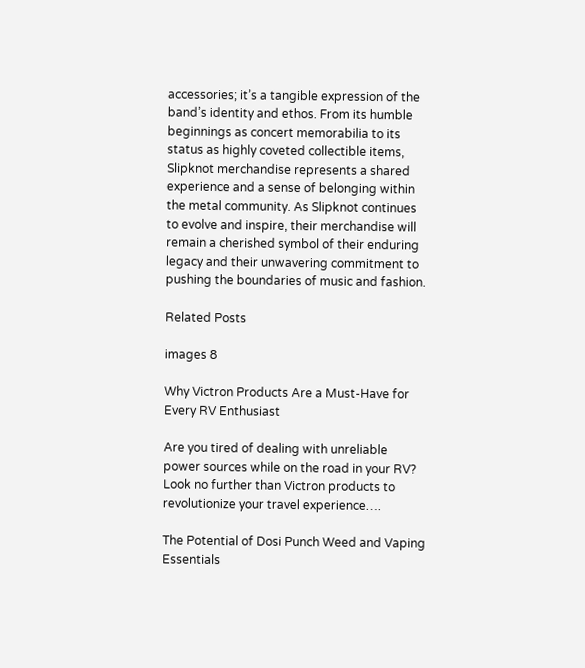accessories; it’s a tangible expression of the band’s identity and ethos. From its humble beginnings as concert memorabilia to its status as highly coveted collectible items, Slipknot merchandise represents a shared experience and a sense of belonging within the metal community. As Slipknot continues to evolve and inspire, their merchandise will remain a cherished symbol of their enduring legacy and their unwavering commitment to pushing the boundaries of music and fashion.

Related Posts

images 8

Why Victron Products Are a Must-Have for Every RV Enthusiast

Are you tired of dealing with unreliable power sources while on the road in your RV? Look no further than Victron products to revolutionize your travel experience….

The Potential of Dosi Punch Weed and Vaping Essentials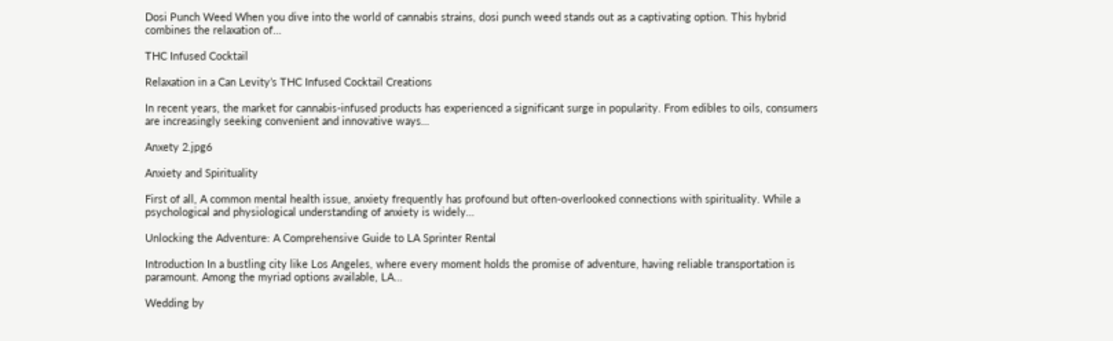Dosi Punch Weed When you dive into the world of cannabis strains, dosi punch weed stands out as a captivating option. This hybrid combines the relaxation of…

THC Infused Cocktail

Relaxation in a Can Levity’s THC Infused Cocktail Creations

In recent years, the market for cannabis-infused products has experienced a significant surge in popularity. From edibles to oils, consumers are increasingly seeking convenient and innovative ways…

Anxety 2.jpg6

Anxiety and Spirituality

First of all, A common mental health issue, anxiety frequently has profound but often-overlooked connections with spirituality. While a psychological and physiological understanding of anxiety is widely…

Unlocking the Adventure: A Comprehensive Guide to LA Sprinter Rental

Introduction In a bustling city like Los Angeles, where every moment holds the promise of adventure, having reliable transportation is paramount. Among the myriad options available, LA…

Wedding by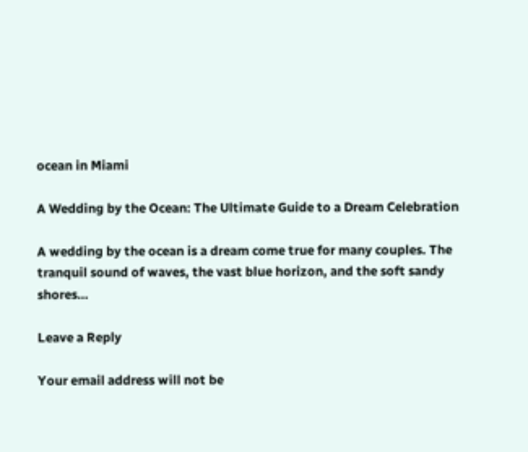ocean in Miami

A Wedding by the Ocean: The Ultimate Guide to a Dream Celebration

A wedding by the ocean is a dream come true for many couples. The tranquil sound of waves, the vast blue horizon, and the soft sandy shores…

Leave a Reply

Your email address will not be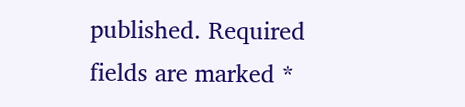published. Required fields are marked *